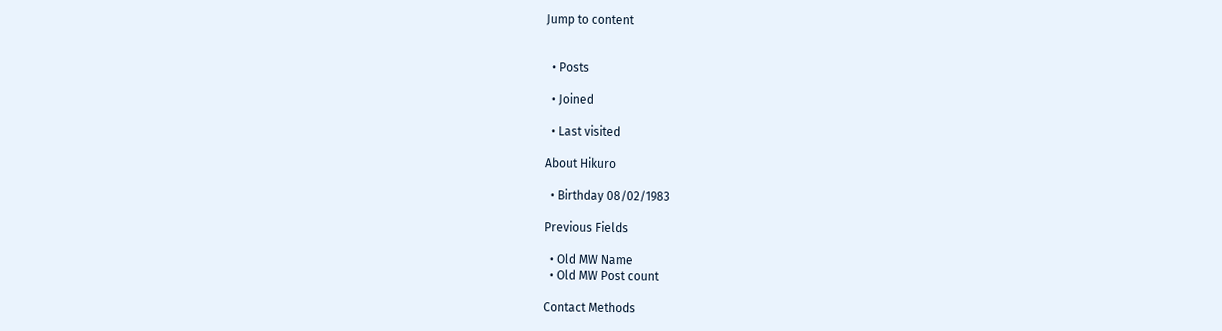Jump to content


  • Posts

  • Joined

  • Last visited

About Hikuro

  • Birthday 08/02/1983

Previous Fields

  • Old MW Name
  • Old MW Post count

Contact Methods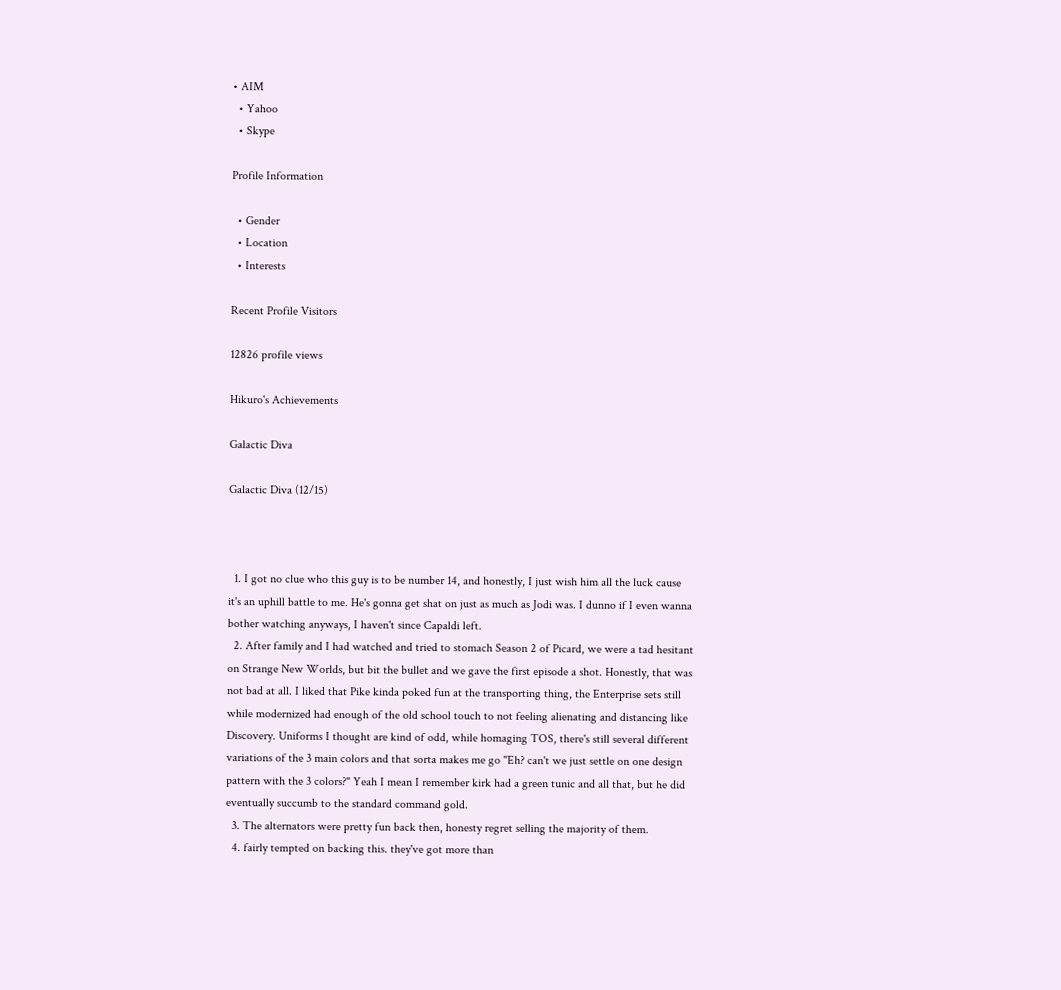• AIM
  • Yahoo
  • Skype

Profile Information

  • Gender
  • Location
  • Interests

Recent Profile Visitors

12826 profile views

Hikuro's Achievements

Galactic Diva

Galactic Diva (12/15)



  1. I got no clue who this guy is to be number 14, and honestly, I just wish him all the luck cause it's an uphill battle to me. He's gonna get shat on just as much as Jodi was. I dunno if I even wanna bother watching anyways, I haven't since Capaldi left.
  2. After family and I had watched and tried to stomach Season 2 of Picard, we were a tad hesitant on Strange New Worlds, but bit the bullet and we gave the first episode a shot. Honestly, that was not bad at all. I liked that Pike kinda poked fun at the transporting thing, the Enterprise sets still while modernized had enough of the old school touch to not feeling alienating and distancing like Discovery. Uniforms I thought are kind of odd, while homaging TOS, there's still several different variations of the 3 main colors and that sorta makes me go "Eh? can't we just settle on one design pattern with the 3 colors?" Yeah I mean I remember kirk had a green tunic and all that, but he did eventually succumb to the standard command gold.
  3. The alternators were pretty fun back then, honesty regret selling the majority of them.
  4. fairly tempted on backing this. they've got more than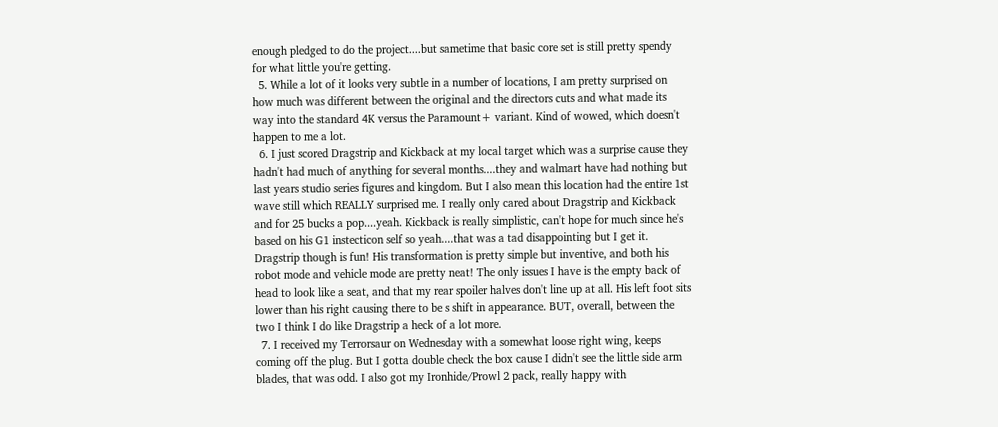enough pledged to do the project....but sametime that basic core set is still pretty spendy for what little you're getting.
  5. While a lot of it looks very subtle in a number of locations, I am pretty surprised on how much was different between the original and the directors cuts and what made its way into the standard 4K versus the Paramount+ variant. Kind of wowed, which doesn't happen to me a lot.
  6. I just scored Dragstrip and Kickback at my local target which was a surprise cause they hadn't had much of anything for several months....they and walmart have had nothing but last years studio series figures and kingdom. But I also mean this location had the entire 1st wave still which REALLY surprised me. I really only cared about Dragstrip and Kickback and for 25 bucks a pop....yeah. Kickback is really simplistic, can't hope for much since he's based on his G1 instecticon self so yeah....that was a tad disappointing but I get it. Dragstrip though is fun! His transformation is pretty simple but inventive, and both his robot mode and vehicle mode are pretty neat! The only issues I have is the empty back of head to look like a seat, and that my rear spoiler halves don't line up at all. His left foot sits lower than his right causing there to be s shift in appearance. BUT, overall, between the two I think I do like Dragstrip a heck of a lot more.
  7. I received my Terrorsaur on Wednesday with a somewhat loose right wing, keeps coming off the plug. But I gotta double check the box cause I didn't see the little side arm blades, that was odd. I also got my Ironhide/Prowl 2 pack, really happy with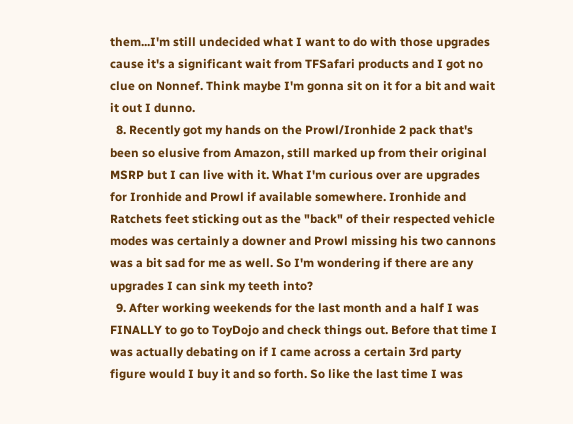them...I'm still undecided what I want to do with those upgrades cause it's a significant wait from TFSafari products and I got no clue on Nonnef. Think maybe I'm gonna sit on it for a bit and wait it out I dunno.
  8. Recently got my hands on the Prowl/Ironhide 2 pack that's been so elusive from Amazon, still marked up from their original MSRP but I can live with it. What I'm curious over are upgrades for Ironhide and Prowl if available somewhere. Ironhide and Ratchets feet sticking out as the "back" of their respected vehicle modes was certainly a downer and Prowl missing his two cannons was a bit sad for me as well. So I'm wondering if there are any upgrades I can sink my teeth into?
  9. After working weekends for the last month and a half I was FINALLY to go to ToyDojo and check things out. Before that time I was actually debating on if I came across a certain 3rd party figure would I buy it and so forth. So like the last time I was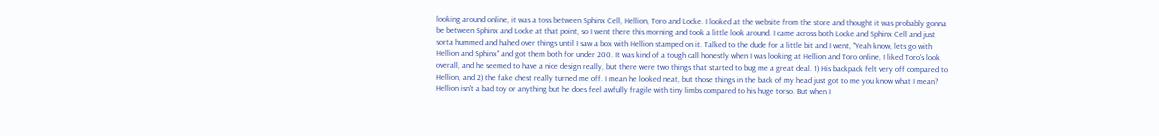looking around online, it was a toss between Sphinx Cell, Hellion, Toro and Locke. I looked at the website from the store and thought it was probably gonna be between Sphinx and Locke at that point, so I went there this morning and took a little look around. I came across both Locke and Sphinx Cell and just sorta hummed and hahed over things until I saw a box with Hellion stamped on it. Talked to the dude for a little bit and I went, "Yeah know, lets go with Hellion and Sphinx" and got them both for under 200. It was kind of a tough call honestly when I was looking at Hellion and Toro online, I liked Toro's look overall, and he seemed to have a nice design really, but there were two things that started to bug me a great deal. 1) His backpack felt very off compared to Hellion, and 2) the fake chest really turned me off. I mean he looked neat, but those things in the back of my head just got to me you know what I mean? Hellion isn't a bad toy or anything but he does feel awfully fragile with tiny limbs compared to his huge torso. But when I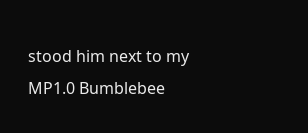stood him next to my MP1.0 Bumblebee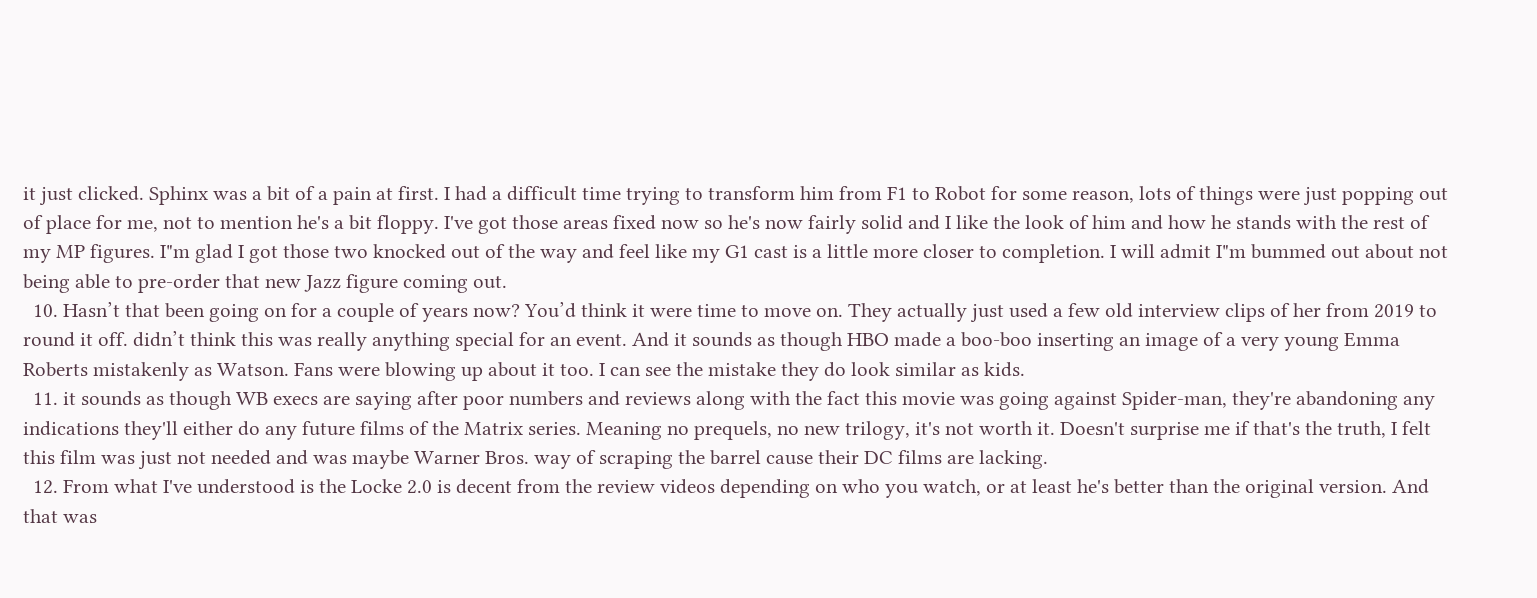it just clicked. Sphinx was a bit of a pain at first. I had a difficult time trying to transform him from F1 to Robot for some reason, lots of things were just popping out of place for me, not to mention he's a bit floppy. I've got those areas fixed now so he's now fairly solid and I like the look of him and how he stands with the rest of my MP figures. I"m glad I got those two knocked out of the way and feel like my G1 cast is a little more closer to completion. I will admit I"m bummed out about not being able to pre-order that new Jazz figure coming out.
  10. Hasn’t that been going on for a couple of years now? You’d think it were time to move on. They actually just used a few old interview clips of her from 2019 to round it off. didn’t think this was really anything special for an event. And it sounds as though HBO made a boo-boo inserting an image of a very young Emma Roberts mistakenly as Watson. Fans were blowing up about it too. I can see the mistake they do look similar as kids.
  11. it sounds as though WB execs are saying after poor numbers and reviews along with the fact this movie was going against Spider-man, they're abandoning any indications they'll either do any future films of the Matrix series. Meaning no prequels, no new trilogy, it's not worth it. Doesn't surprise me if that's the truth, I felt this film was just not needed and was maybe Warner Bros. way of scraping the barrel cause their DC films are lacking.
  12. From what I've understood is the Locke 2.0 is decent from the review videos depending on who you watch, or at least he's better than the original version. And that was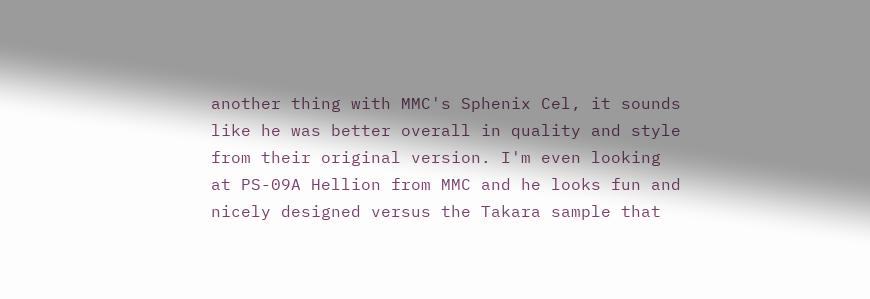another thing with MMC's Sphenix Cel, it sounds like he was better overall in quality and style from their original version. I'm even looking at PS-09A Hellion from MMC and he looks fun and nicely designed versus the Takara sample that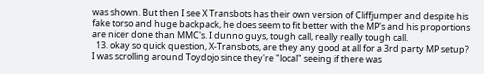was shown. But then I see X Transbots has their own version of Cliffjumper and despite his fake torso and huge backpack, he does seem to fit better with the MP's and his proportions are nicer done than MMC's. I dunno guys, tough call, really really tough call.
  13. okay so quick question, X-Transbots, are they any good at all for a 3rd party MP setup? I was scrolling around Toydojo since they're "local" seeing if there was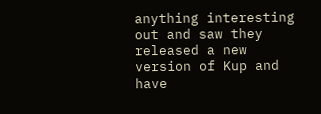anything interesting out and saw they released a new version of Kup and have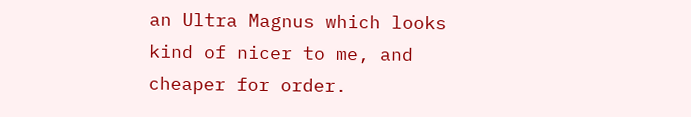an Ultra Magnus which looks kind of nicer to me, and cheaper for order.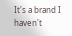It's a brand I haven't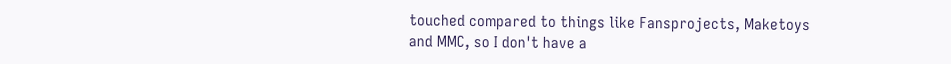touched compared to things like Fansprojects, Maketoys and MMC, so I don't have a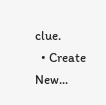clue.
  • Create New...